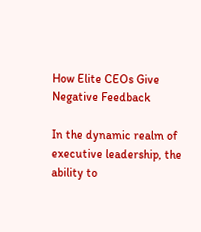How Elite CEOs Give Negative Feedback

In the dynamic realm of executive leadership, the ability to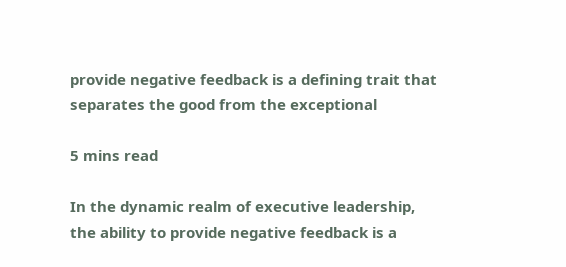provide negative feedback is a defining trait that separates the good from the exceptional

5 mins read

In the dynamic realm of executive leadership, the ability to provide negative feedback is a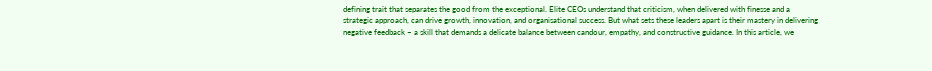defining trait that separates the good from the exceptional. Elite CEOs understand that criticism, when delivered with finesse and a strategic approach, can drive growth, innovation, and organisational success. But what sets these leaders apart is their mastery in delivering negative feedback – a skill that demands a delicate balance between candour, empathy, and constructive guidance. In this article, we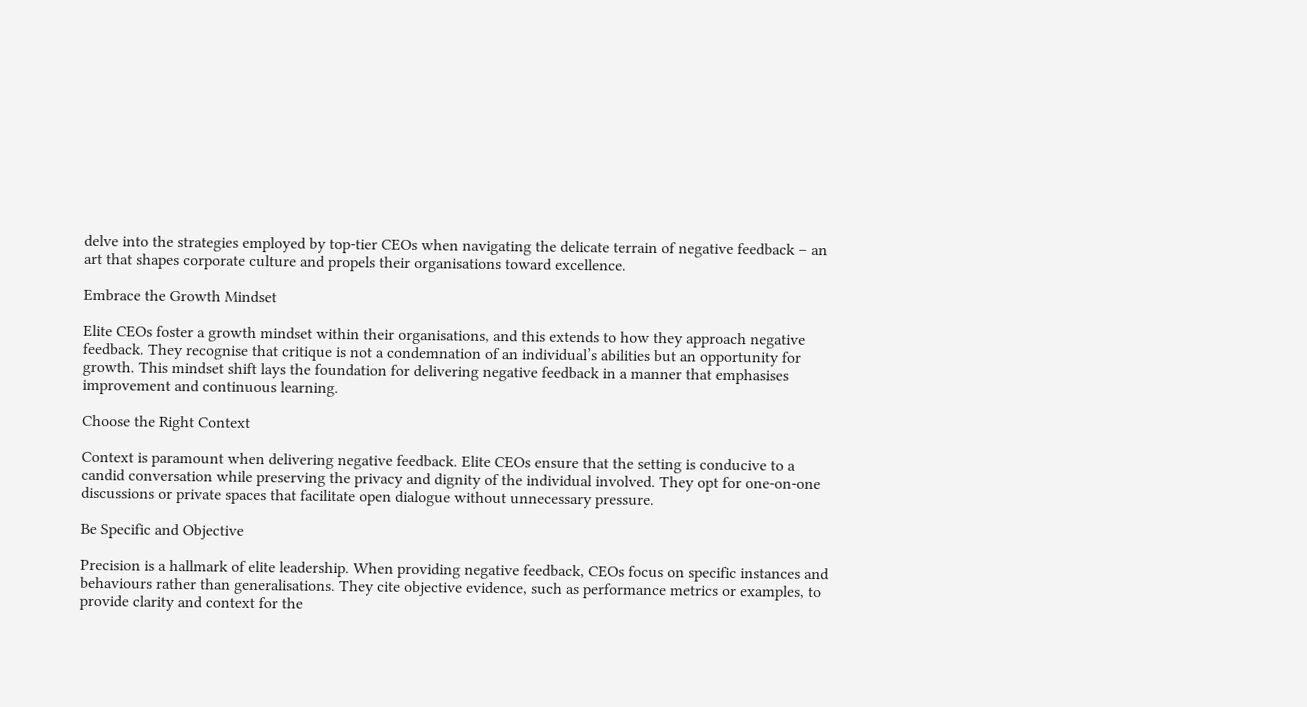delve into the strategies employed by top-tier CEOs when navigating the delicate terrain of negative feedback – an art that shapes corporate culture and propels their organisations toward excellence.

Embrace the Growth Mindset

Elite CEOs foster a growth mindset within their organisations, and this extends to how they approach negative feedback. They recognise that critique is not a condemnation of an individual’s abilities but an opportunity for growth. This mindset shift lays the foundation for delivering negative feedback in a manner that emphasises improvement and continuous learning.

Choose the Right Context

Context is paramount when delivering negative feedback. Elite CEOs ensure that the setting is conducive to a candid conversation while preserving the privacy and dignity of the individual involved. They opt for one-on-one discussions or private spaces that facilitate open dialogue without unnecessary pressure.

Be Specific and Objective

Precision is a hallmark of elite leadership. When providing negative feedback, CEOs focus on specific instances and behaviours rather than generalisations. They cite objective evidence, such as performance metrics or examples, to provide clarity and context for the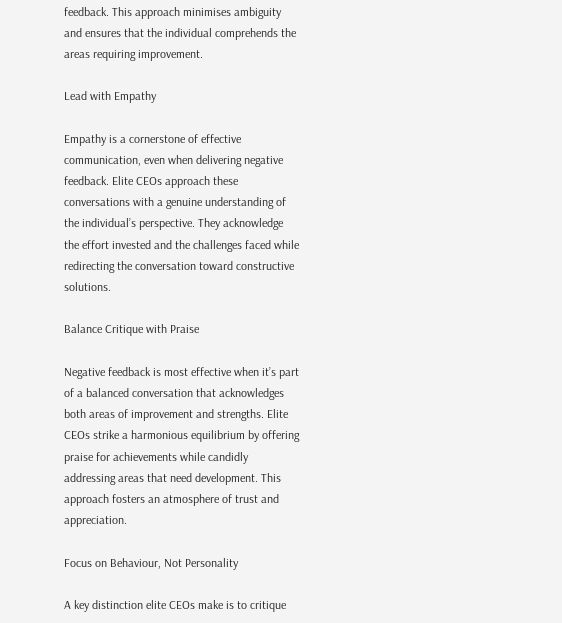feedback. This approach minimises ambiguity and ensures that the individual comprehends the areas requiring improvement.

Lead with Empathy

Empathy is a cornerstone of effective communication, even when delivering negative feedback. Elite CEOs approach these conversations with a genuine understanding of the individual’s perspective. They acknowledge the effort invested and the challenges faced while redirecting the conversation toward constructive solutions.

Balance Critique with Praise

Negative feedback is most effective when it’s part of a balanced conversation that acknowledges both areas of improvement and strengths. Elite CEOs strike a harmonious equilibrium by offering praise for achievements while candidly addressing areas that need development. This approach fosters an atmosphere of trust and appreciation.

Focus on Behaviour, Not Personality

A key distinction elite CEOs make is to critique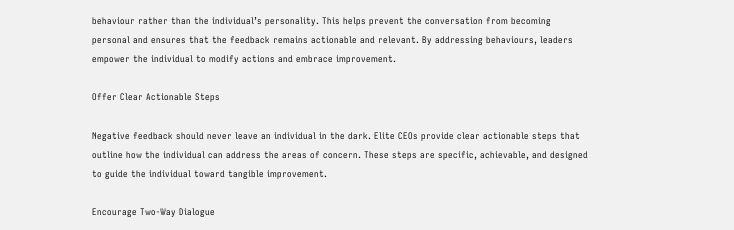behaviour rather than the individual’s personality. This helps prevent the conversation from becoming personal and ensures that the feedback remains actionable and relevant. By addressing behaviours, leaders empower the individual to modify actions and embrace improvement.

Offer Clear Actionable Steps

Negative feedback should never leave an individual in the dark. Elite CEOs provide clear actionable steps that outline how the individual can address the areas of concern. These steps are specific, achievable, and designed to guide the individual toward tangible improvement.

Encourage Two-Way Dialogue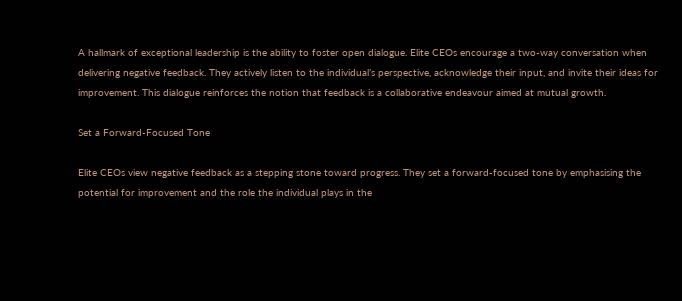A hallmark of exceptional leadership is the ability to foster open dialogue. Elite CEOs encourage a two-way conversation when delivering negative feedback. They actively listen to the individual’s perspective, acknowledge their input, and invite their ideas for improvement. This dialogue reinforces the notion that feedback is a collaborative endeavour aimed at mutual growth.

Set a Forward-Focused Tone

Elite CEOs view negative feedback as a stepping stone toward progress. They set a forward-focused tone by emphasising the potential for improvement and the role the individual plays in the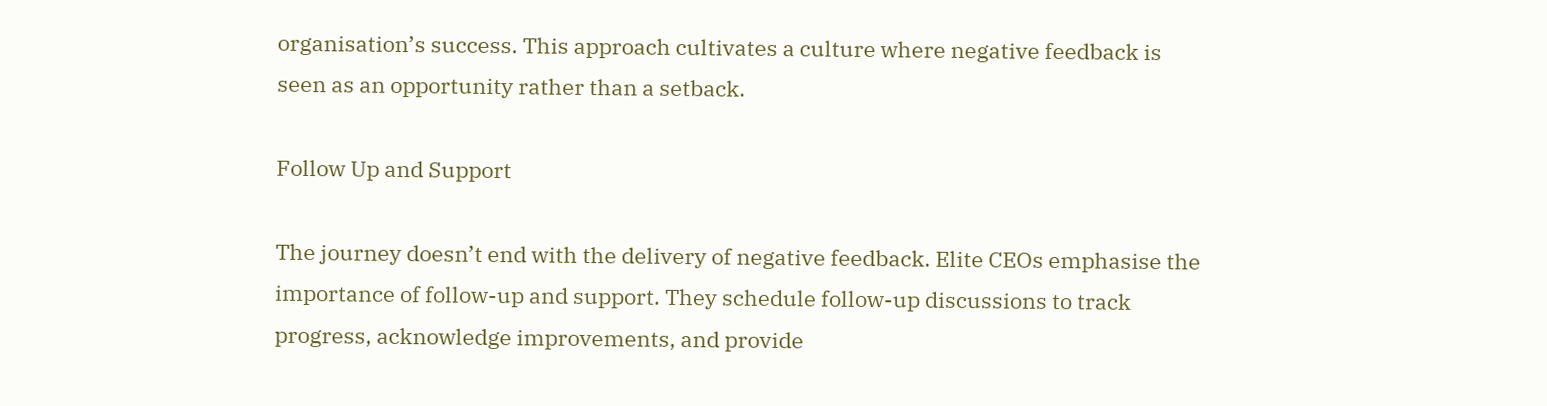organisation’s success. This approach cultivates a culture where negative feedback is seen as an opportunity rather than a setback.

Follow Up and Support

The journey doesn’t end with the delivery of negative feedback. Elite CEOs emphasise the importance of follow-up and support. They schedule follow-up discussions to track progress, acknowledge improvements, and provide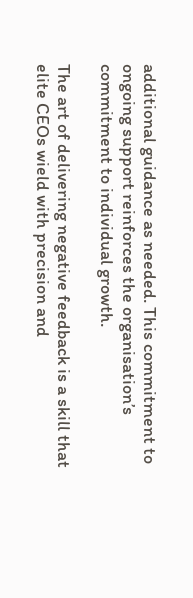additional guidance as needed. This commitment to ongoing support reinforces the organisation’s commitment to individual growth.

The art of delivering negative feedback is a skill that elite CEOs wield with precision and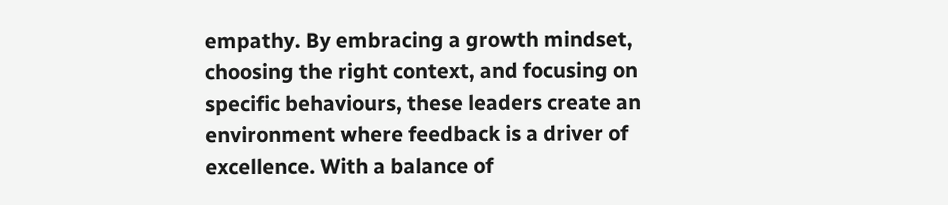empathy. By embracing a growth mindset, choosing the right context, and focusing on specific behaviours, these leaders create an environment where feedback is a driver of excellence. With a balance of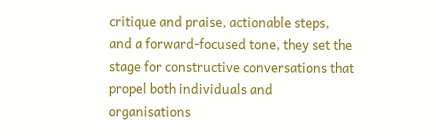critique and praise, actionable steps, and a forward-focused tone, they set the stage for constructive conversations that propel both individuals and organisations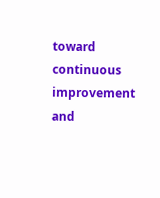toward continuous improvement and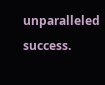unparalleled success.